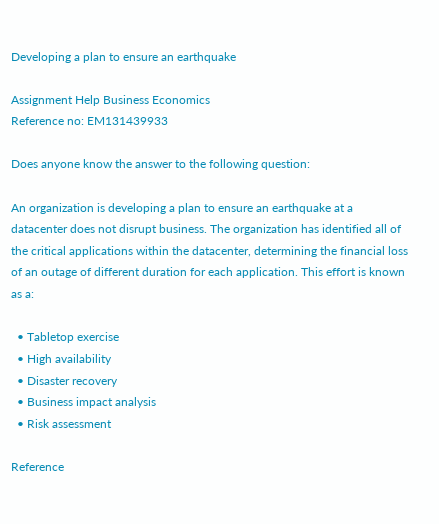Developing a plan to ensure an earthquake

Assignment Help Business Economics
Reference no: EM131439933

Does anyone know the answer to the following question:

An organization is developing a plan to ensure an earthquake at a datacenter does not disrupt business. The organization has identified all of the critical applications within the datacenter, determining the financial loss of an outage of different duration for each application. This effort is known as a:

  • Tabletop exercise
  • High availability
  • Disaster recovery
  • Business impact analysis
  • Risk assessment

Reference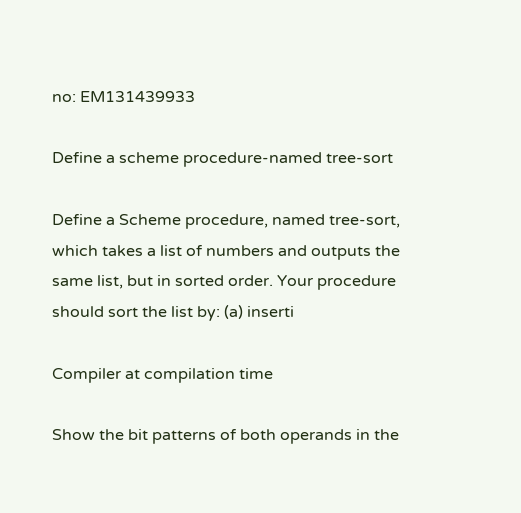no: EM131439933

Define a scheme procedure-named tree-sort

Define a Scheme procedure, named tree-sort, which takes a list of numbers and outputs the same list, but in sorted order. Your procedure should sort the list by: (a) inserti

Compiler at compilation time

Show the bit patterns of both operands in the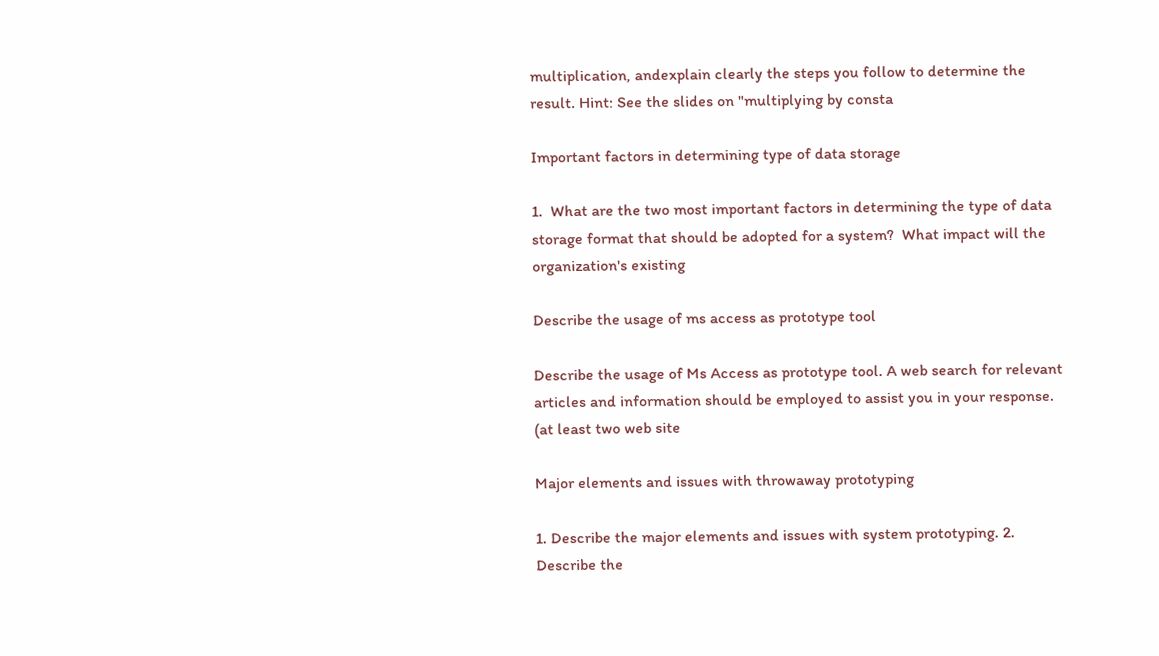multiplication, andexplain clearly the steps you follow to determine the result. Hint: See the slides on "multiplying by consta

Important factors in determining type of data storage

1.  What are the two most important factors in determining the type of data storage format that should be adopted for a system?  What impact will the organization's existing

Describe the usage of ms access as prototype tool

Describe the usage of Ms Access as prototype tool. A web search for relevant articles and information should be employed to assist you in your response. (at least two web site

Major elements and issues with throwaway prototyping

1. Describe the major elements and issues with system prototyping. 2. Describe the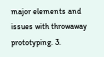major elements and issues with throwaway prototyping. 3.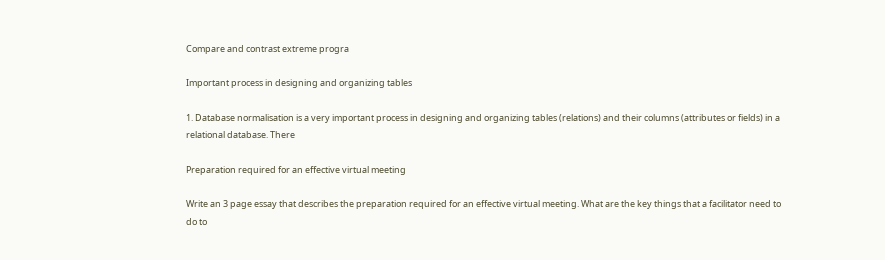Compare and contrast extreme progra

Important process in designing and organizing tables

1. Database normalisation is a very important process in designing and organizing tables (relations) and their columns (attributes or fields) in a relational database. There

Preparation required for an effective virtual meeting

Write an 3 page essay that describes the preparation required for an effective virtual meeting. What are the key things that a facilitator need to do to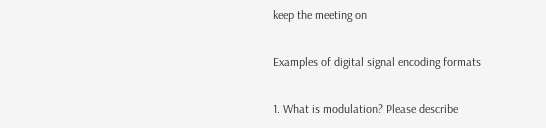keep the meeting on

Examples of digital signal encoding formats

1. What is modulation? Please describe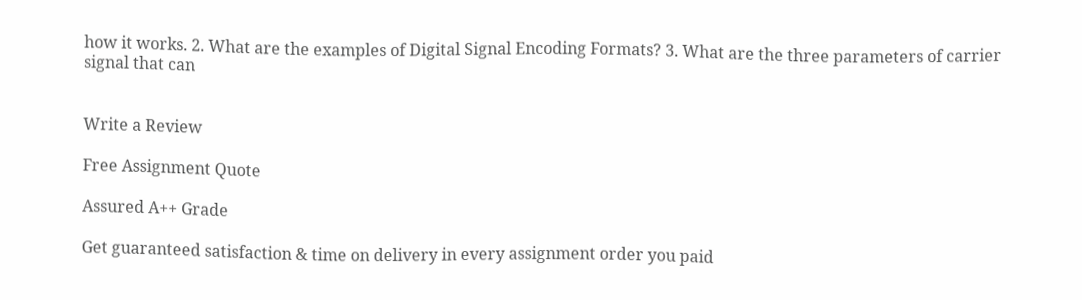how it works. 2. What are the examples of Digital Signal Encoding Formats? 3. What are the three parameters of carrier signal that can


Write a Review

Free Assignment Quote

Assured A++ Grade

Get guaranteed satisfaction & time on delivery in every assignment order you paid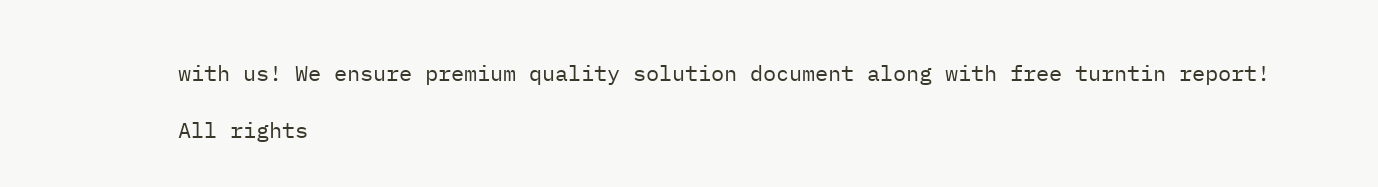with us! We ensure premium quality solution document along with free turntin report!

All rights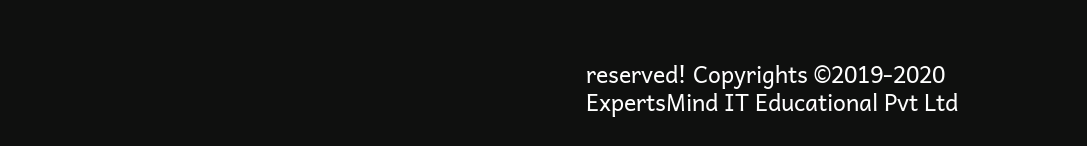reserved! Copyrights ©2019-2020 ExpertsMind IT Educational Pvt Ltd